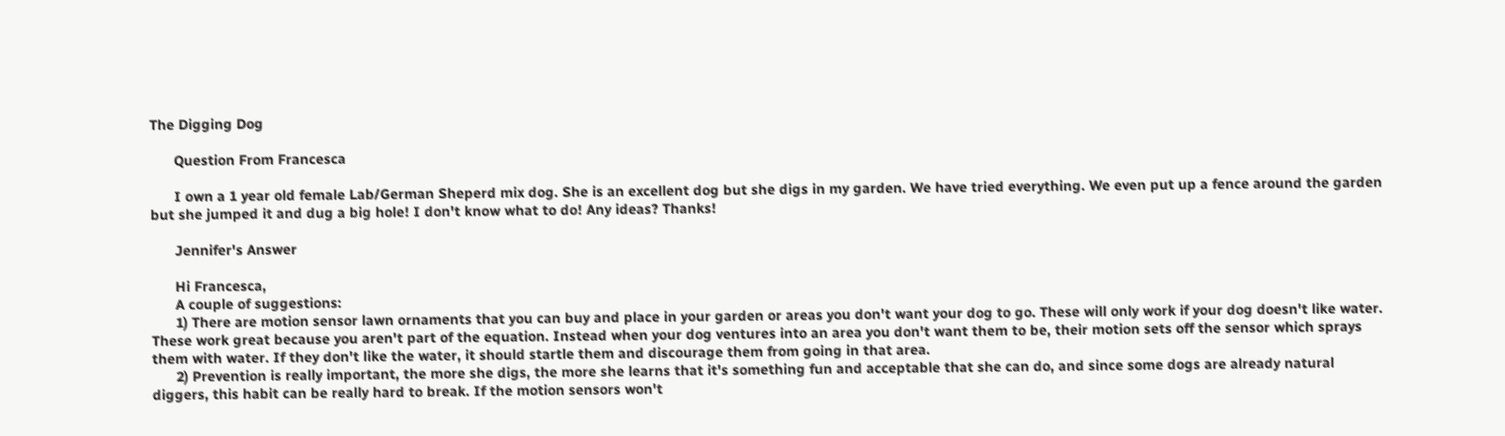The Digging Dog

      Question From Francesca

      I own a 1 year old female Lab/German Sheperd mix dog. She is an excellent dog but she digs in my garden. We have tried everything. We even put up a fence around the garden but she jumped it and dug a big hole! I don't know what to do! Any ideas? Thanks!

      Jennifer's Answer

      Hi Francesca,
      A couple of suggestions:
      1) There are motion sensor lawn ornaments that you can buy and place in your garden or areas you don't want your dog to go. These will only work if your dog doesn't like water. These work great because you aren't part of the equation. Instead when your dog ventures into an area you don't want them to be, their motion sets off the sensor which sprays them with water. If they don't like the water, it should startle them and discourage them from going in that area.
      2) Prevention is really important, the more she digs, the more she learns that it's something fun and acceptable that she can do, and since some dogs are already natural diggers, this habit can be really hard to break. If the motion sensors won't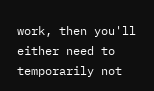work, then you'll either need to temporarily not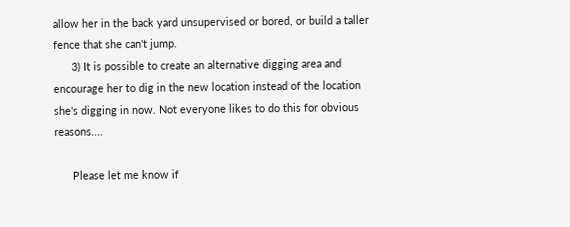allow her in the back yard unsupervised or bored, or build a taller fence that she can't jump.
      3) It is possible to create an alternative digging area and encourage her to dig in the new location instead of the location she's digging in now. Not everyone likes to do this for obvious reasons....

      Please let me know if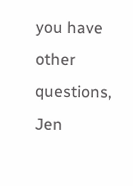you have other questions, Jen